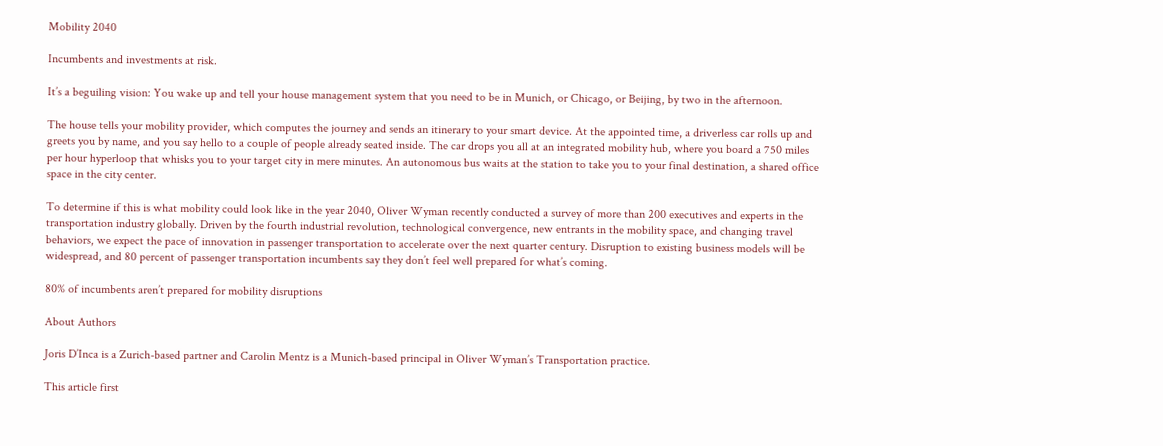Mobility 2040

Incumbents and investments at risk.

It’s a beguiling vision: You wake up and tell your house management system that you need to be in Munich, or Chicago, or Beijing, by two in the afternoon.

The house tells your mobility provider, which computes the journey and sends an itinerary to your smart device. At the appointed time, a driverless car rolls up and greets you by name, and you say hello to a couple of people already seated inside. The car drops you all at an integrated mobility hub, where you board a 750 miles per hour hyperloop that whisks you to your target city in mere minutes. An autonomous bus waits at the station to take you to your final destination, a shared office space in the city center.

To determine if this is what mobility could look like in the year 2040, Oliver Wyman recently conducted a survey of more than 200 executives and experts in the transportation industry globally. Driven by the fourth industrial revolution, technological convergence, new entrants in the mobility space, and changing travel behaviors, we expect the pace of innovation in passenger transportation to accelerate over the next quarter century. Disruption to existing business models will be widespread, and 80 percent of passenger transportation incumbents say they don’t feel well prepared for what’s coming.

80% of incumbents aren’t prepared for mobility disruptions

About Authors

Joris D’Inca is a Zurich-based partner and Carolin Mentz is a Munich-based principal in Oliver Wyman’s Transportation practice.

This article first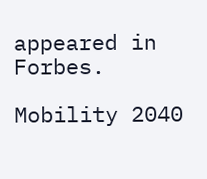appeared in Forbes.

Mobility 2040